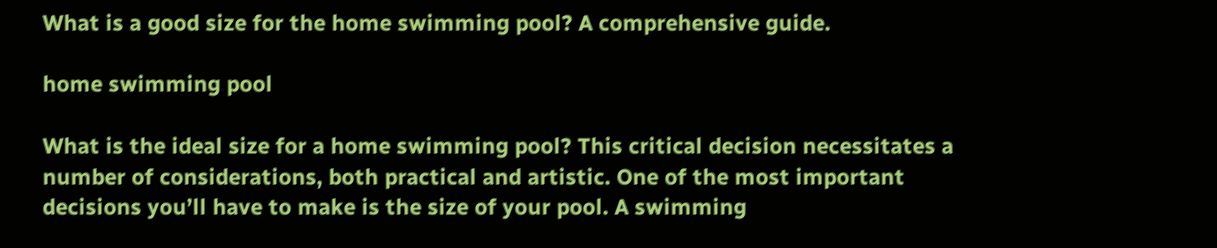What is a good size for the home swimming pool? A comprehensive guide.

home swimming pool

What is the ideal size for a home swimming pool? This critical decision necessitates a number of considerations, both practical and artistic. One of the most important decisions you’ll have to make is the size of your pool. A swimming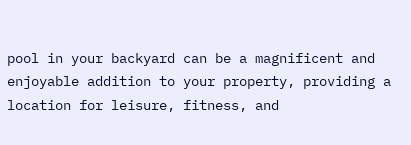pool in your backyard can be a magnificent and enjoyable addition to your property, providing a location for leisure, fitness, and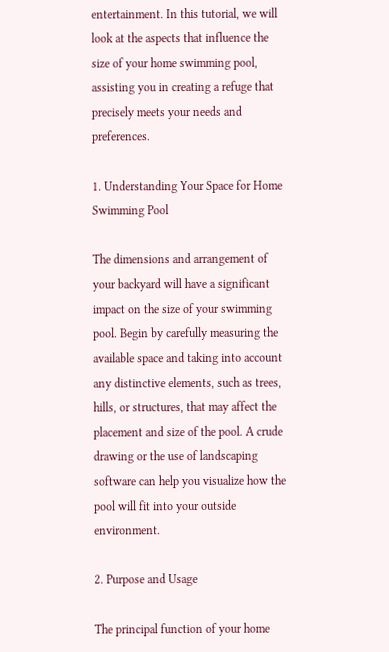entertainment. In this tutorial, we will look at the aspects that influence the size of your home swimming pool, assisting you in creating a refuge that precisely meets your needs and preferences.

1. Understanding Your Space for Home Swimming Pool

The dimensions and arrangement of your backyard will have a significant impact on the size of your swimming pool. Begin by carefully measuring the available space and taking into account any distinctive elements, such as trees, hills, or structures, that may affect the placement and size of the pool. A crude drawing or the use of landscaping software can help you visualize how the pool will fit into your outside environment.

2. Purpose and Usage

The principal function of your home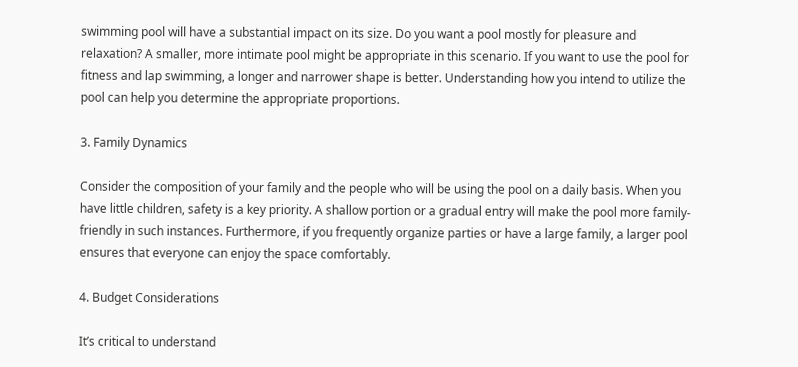swimming pool will have a substantial impact on its size. Do you want a pool mostly for pleasure and relaxation? A smaller, more intimate pool might be appropriate in this scenario. If you want to use the pool for fitness and lap swimming, a longer and narrower shape is better. Understanding how you intend to utilize the pool can help you determine the appropriate proportions.

3. Family Dynamics

Consider the composition of your family and the people who will be using the pool on a daily basis. When you have little children, safety is a key priority. A shallow portion or a gradual entry will make the pool more family-friendly in such instances. Furthermore, if you frequently organize parties or have a large family, a larger pool ensures that everyone can enjoy the space comfortably.

4. Budget Considerations

It’s critical to understand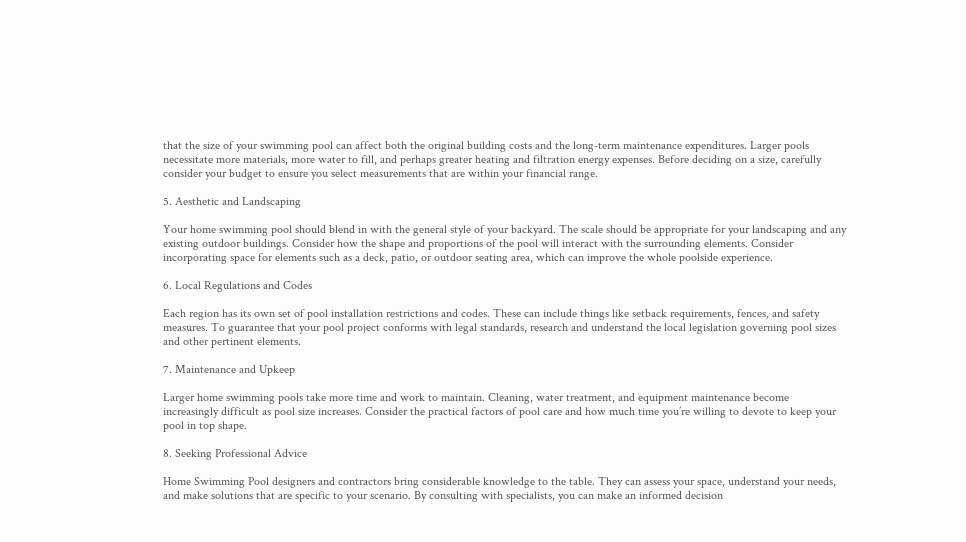that the size of your swimming pool can affect both the original building costs and the long-term maintenance expenditures. Larger pools necessitate more materials, more water to fill, and perhaps greater heating and filtration energy expenses. Before deciding on a size, carefully consider your budget to ensure you select measurements that are within your financial range.

5. Aesthetic and Landscaping

Your home swimming pool should blend in with the general style of your backyard. The scale should be appropriate for your landscaping and any existing outdoor buildings. Consider how the shape and proportions of the pool will interact with the surrounding elements. Consider incorporating space for elements such as a deck, patio, or outdoor seating area, which can improve the whole poolside experience.

6. Local Regulations and Codes

Each region has its own set of pool installation restrictions and codes. These can include things like setback requirements, fences, and safety measures. To guarantee that your pool project conforms with legal standards, research and understand the local legislation governing pool sizes and other pertinent elements.

7. Maintenance and Upkeep

Larger home swimming pools take more time and work to maintain. Cleaning, water treatment, and equipment maintenance become increasingly difficult as pool size increases. Consider the practical factors of pool care and how much time you’re willing to devote to keep your pool in top shape.

8. Seeking Professional Advice

Home Swimming Pool designers and contractors bring considerable knowledge to the table. They can assess your space, understand your needs, and make solutions that are specific to your scenario. By consulting with specialists, you can make an informed decision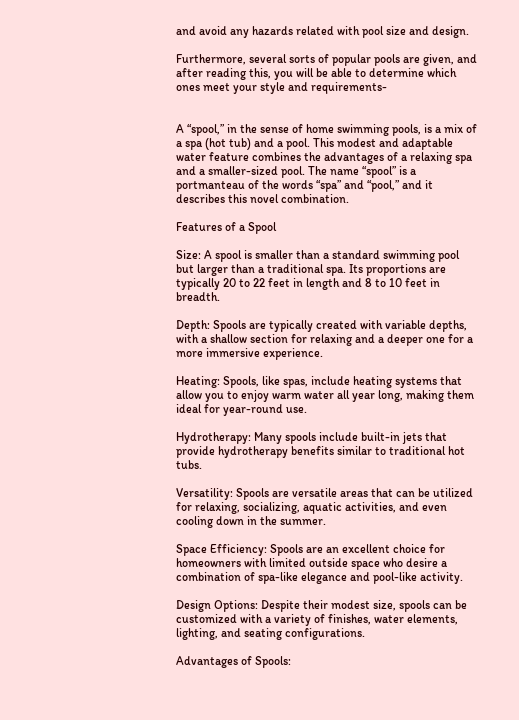and avoid any hazards related with pool size and design.

Furthermore, several sorts of popular pools are given, and after reading this, you will be able to determine which ones meet your style and requirements-


A “spool,” in the sense of home swimming pools, is a mix of a spa (hot tub) and a pool. This modest and adaptable water feature combines the advantages of a relaxing spa and a smaller-sized pool. The name “spool” is a portmanteau of the words “spa” and “pool,” and it describes this novel combination.

Features of a Spool

Size: A spool is smaller than a standard swimming pool but larger than a traditional spa. Its proportions are typically 20 to 22 feet in length and 8 to 10 feet in breadth.

Depth: Spools are typically created with variable depths, with a shallow section for relaxing and a deeper one for a more immersive experience.

Heating: Spools, like spas, include heating systems that allow you to enjoy warm water all year long, making them ideal for year-round use.

Hydrotherapy: Many spools include built-in jets that provide hydrotherapy benefits similar to traditional hot tubs.

Versatility: Spools are versatile areas that can be utilized for relaxing, socializing, aquatic activities, and even cooling down in the summer.

Space Efficiency: Spools are an excellent choice for homeowners with limited outside space who desire a combination of spa-like elegance and pool-like activity.

Design Options: Despite their modest size, spools can be customized with a variety of finishes, water elements, lighting, and seating configurations.

Advantages of Spools: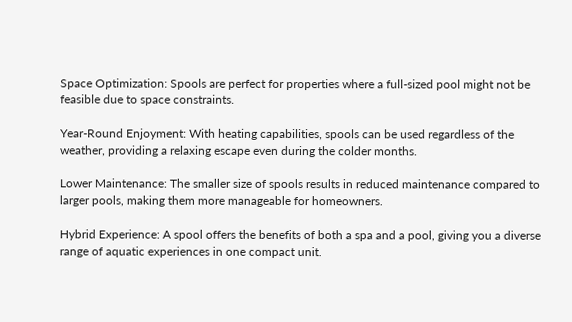Space Optimization: Spools are perfect for properties where a full-sized pool might not be feasible due to space constraints.

Year-Round Enjoyment: With heating capabilities, spools can be used regardless of the weather, providing a relaxing escape even during the colder months.

Lower Maintenance: The smaller size of spools results in reduced maintenance compared to larger pools, making them more manageable for homeowners.

Hybrid Experience: A spool offers the benefits of both a spa and a pool, giving you a diverse range of aquatic experiences in one compact unit.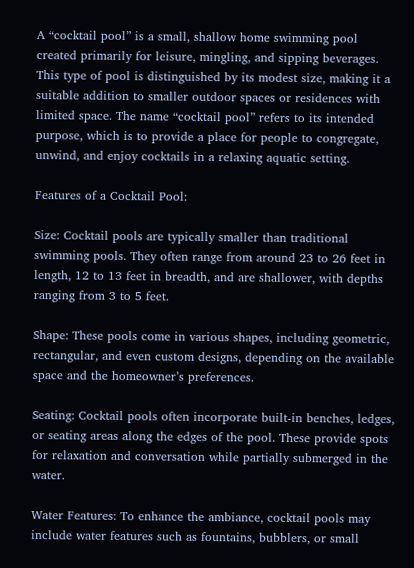A “cocktail pool” is a small, shallow home swimming pool created primarily for leisure, mingling, and sipping beverages. This type of pool is distinguished by its modest size, making it a suitable addition to smaller outdoor spaces or residences with limited space. The name “cocktail pool” refers to its intended purpose, which is to provide a place for people to congregate, unwind, and enjoy cocktails in a relaxing aquatic setting.

Features of a Cocktail Pool:

Size: Cocktail pools are typically smaller than traditional swimming pools. They often range from around 23 to 26 feet in length, 12 to 13 feet in breadth, and are shallower, with depths ranging from 3 to 5 feet.

Shape: These pools come in various shapes, including geometric, rectangular, and even custom designs, depending on the available space and the homeowner’s preferences.

Seating: Cocktail pools often incorporate built-in benches, ledges, or seating areas along the edges of the pool. These provide spots for relaxation and conversation while partially submerged in the water.

Water Features: To enhance the ambiance, cocktail pools may include water features such as fountains, bubblers, or small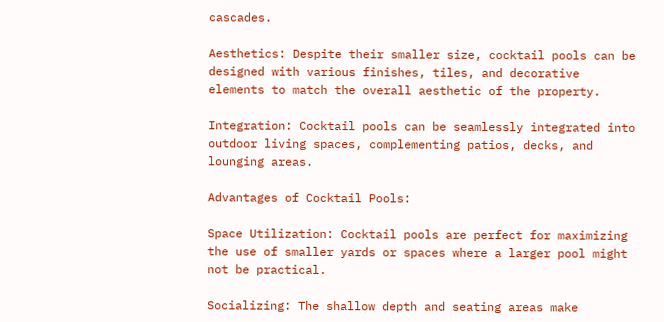cascades.

Aesthetics: Despite their smaller size, cocktail pools can be designed with various finishes, tiles, and decorative elements to match the overall aesthetic of the property.

Integration: Cocktail pools can be seamlessly integrated into outdoor living spaces, complementing patios, decks, and lounging areas.

Advantages of Cocktail Pools:

Space Utilization: Cocktail pools are perfect for maximizing the use of smaller yards or spaces where a larger pool might not be practical.

Socializing: The shallow depth and seating areas make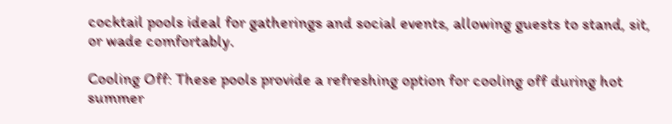cocktail pools ideal for gatherings and social events, allowing guests to stand, sit, or wade comfortably.

Cooling Off: These pools provide a refreshing option for cooling off during hot summer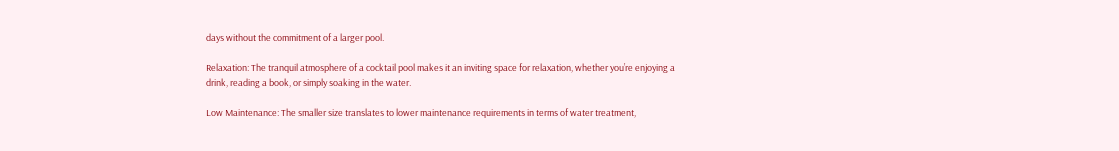days without the commitment of a larger pool.

Relaxation: The tranquil atmosphere of a cocktail pool makes it an inviting space for relaxation, whether you’re enjoying a drink, reading a book, or simply soaking in the water.

Low Maintenance: The smaller size translates to lower maintenance requirements in terms of water treatment,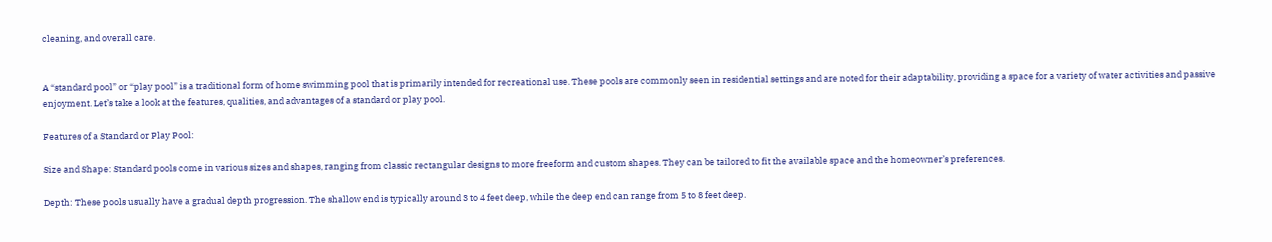cleaning, and overall care.


A “standard pool” or “play pool” is a traditional form of home swimming pool that is primarily intended for recreational use. These pools are commonly seen in residential settings and are noted for their adaptability, providing a space for a variety of water activities and passive enjoyment. Let’s take a look at the features, qualities, and advantages of a standard or play pool.

Features of a Standard or Play Pool:

Size and Shape: Standard pools come in various sizes and shapes, ranging from classic rectangular designs to more freeform and custom shapes. They can be tailored to fit the available space and the homeowner’s preferences.

Depth: These pools usually have a gradual depth progression. The shallow end is typically around 3 to 4 feet deep, while the deep end can range from 5 to 8 feet deep.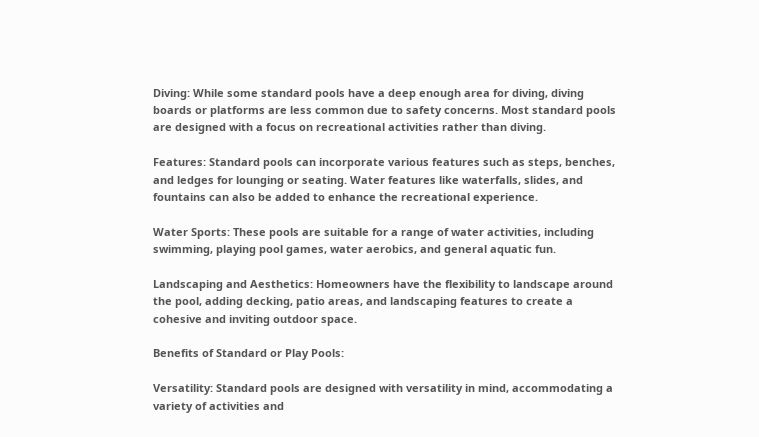Diving: While some standard pools have a deep enough area for diving, diving boards or platforms are less common due to safety concerns. Most standard pools are designed with a focus on recreational activities rather than diving.

Features: Standard pools can incorporate various features such as steps, benches, and ledges for lounging or seating. Water features like waterfalls, slides, and fountains can also be added to enhance the recreational experience.

Water Sports: These pools are suitable for a range of water activities, including swimming, playing pool games, water aerobics, and general aquatic fun.

Landscaping and Aesthetics: Homeowners have the flexibility to landscape around the pool, adding decking, patio areas, and landscaping features to create a cohesive and inviting outdoor space.

Benefits of Standard or Play Pools:

Versatility: Standard pools are designed with versatility in mind, accommodating a variety of activities and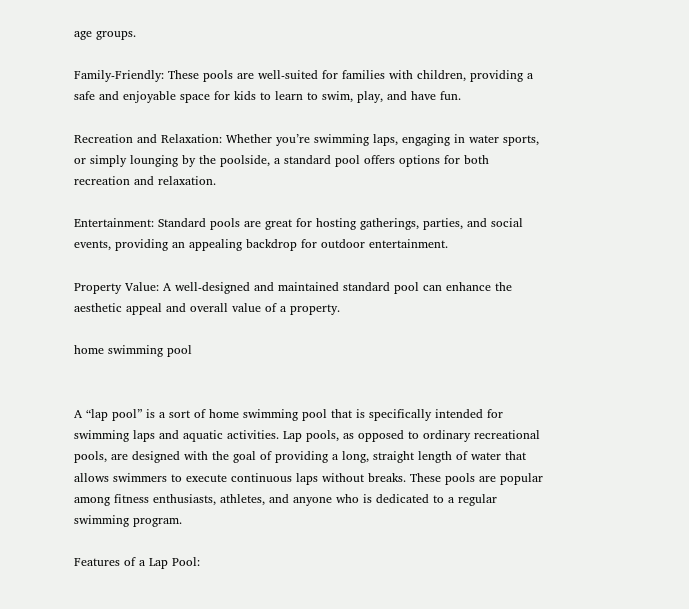age groups.

Family-Friendly: These pools are well-suited for families with children, providing a safe and enjoyable space for kids to learn to swim, play, and have fun.

Recreation and Relaxation: Whether you’re swimming laps, engaging in water sports, or simply lounging by the poolside, a standard pool offers options for both recreation and relaxation.

Entertainment: Standard pools are great for hosting gatherings, parties, and social events, providing an appealing backdrop for outdoor entertainment.

Property Value: A well-designed and maintained standard pool can enhance the aesthetic appeal and overall value of a property.

home swimming pool


A “lap pool” is a sort of home swimming pool that is specifically intended for swimming laps and aquatic activities. Lap pools, as opposed to ordinary recreational pools, are designed with the goal of providing a long, straight length of water that allows swimmers to execute continuous laps without breaks. These pools are popular among fitness enthusiasts, athletes, and anyone who is dedicated to a regular swimming program.

Features of a Lap Pool: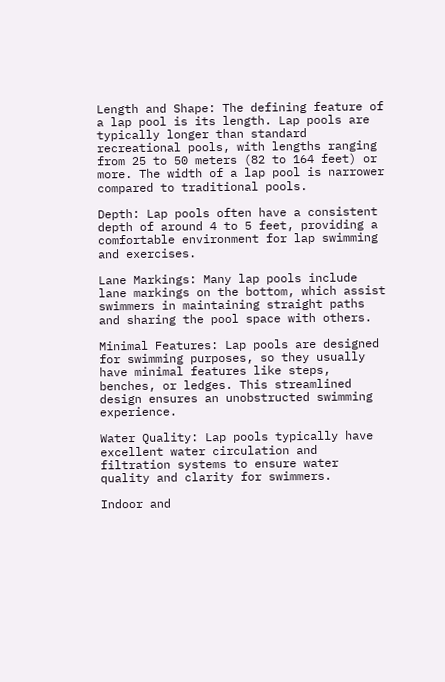Length and Shape: The defining feature of a lap pool is its length. Lap pools are typically longer than standard recreational pools, with lengths ranging from 25 to 50 meters (82 to 164 feet) or more. The width of a lap pool is narrower compared to traditional pools.

Depth: Lap pools often have a consistent depth of around 4 to 5 feet, providing a comfortable environment for lap swimming and exercises.

Lane Markings: Many lap pools include lane markings on the bottom, which assist swimmers in maintaining straight paths and sharing the pool space with others.

Minimal Features: Lap pools are designed for swimming purposes, so they usually have minimal features like steps, benches, or ledges. This streamlined design ensures an unobstructed swimming experience.

Water Quality: Lap pools typically have excellent water circulation and filtration systems to ensure water quality and clarity for swimmers.

Indoor and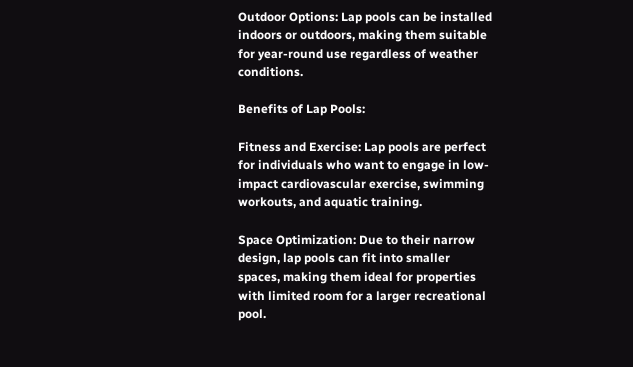Outdoor Options: Lap pools can be installed indoors or outdoors, making them suitable for year-round use regardless of weather conditions.

Benefits of Lap Pools:

Fitness and Exercise: Lap pools are perfect for individuals who want to engage in low-impact cardiovascular exercise, swimming workouts, and aquatic training.

Space Optimization: Due to their narrow design, lap pools can fit into smaller spaces, making them ideal for properties with limited room for a larger recreational pool.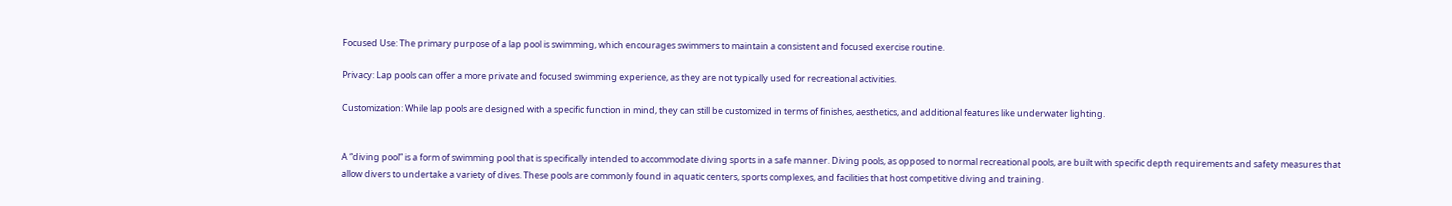Focused Use: The primary purpose of a lap pool is swimming, which encourages swimmers to maintain a consistent and focused exercise routine.

Privacy: Lap pools can offer a more private and focused swimming experience, as they are not typically used for recreational activities.

Customization: While lap pools are designed with a specific function in mind, they can still be customized in terms of finishes, aesthetics, and additional features like underwater lighting.


A “diving pool” is a form of swimming pool that is specifically intended to accommodate diving sports in a safe manner. Diving pools, as opposed to normal recreational pools, are built with specific depth requirements and safety measures that allow divers to undertake a variety of dives. These pools are commonly found in aquatic centers, sports complexes, and facilities that host competitive diving and training.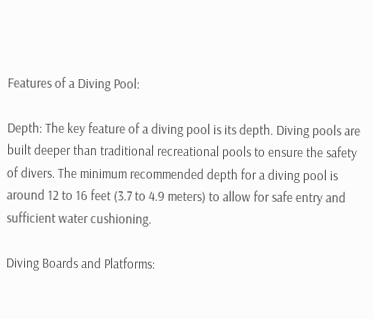Features of a Diving Pool:

Depth: The key feature of a diving pool is its depth. Diving pools are built deeper than traditional recreational pools to ensure the safety of divers. The minimum recommended depth for a diving pool is around 12 to 16 feet (3.7 to 4.9 meters) to allow for safe entry and sufficient water cushioning.

Diving Boards and Platforms: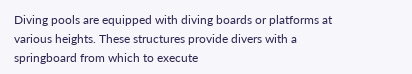Diving pools are equipped with diving boards or platforms at various heights. These structures provide divers with a springboard from which to execute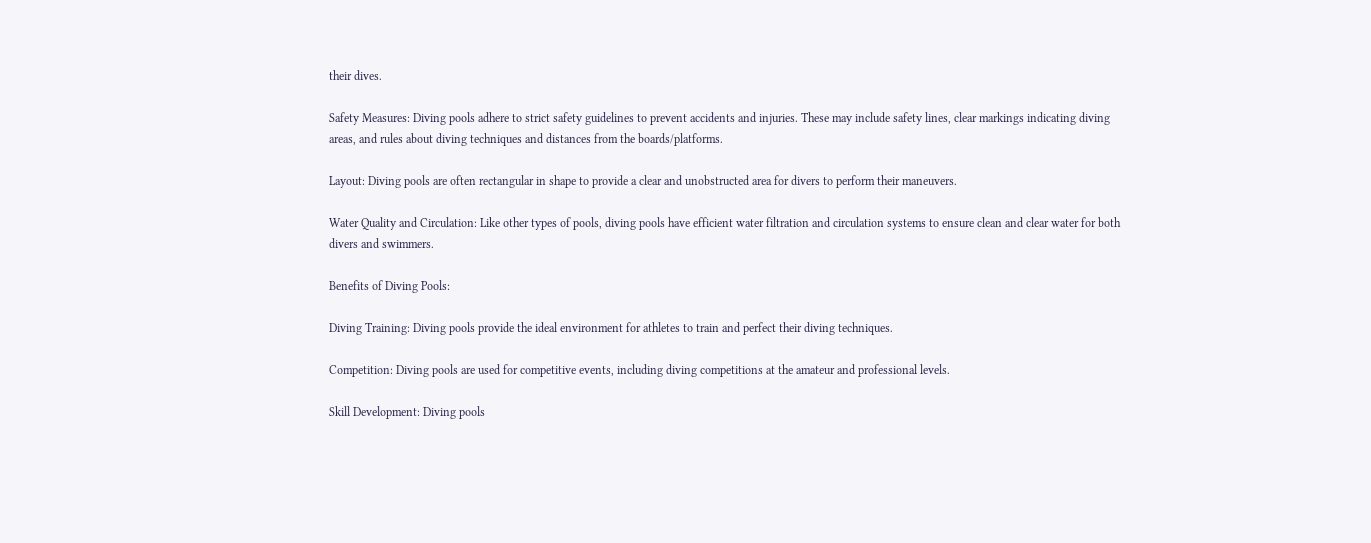their dives.

Safety Measures: Diving pools adhere to strict safety guidelines to prevent accidents and injuries. These may include safety lines, clear markings indicating diving areas, and rules about diving techniques and distances from the boards/platforms.

Layout: Diving pools are often rectangular in shape to provide a clear and unobstructed area for divers to perform their maneuvers.

Water Quality and Circulation: Like other types of pools, diving pools have efficient water filtration and circulation systems to ensure clean and clear water for both divers and swimmers.

Benefits of Diving Pools:

Diving Training: Diving pools provide the ideal environment for athletes to train and perfect their diving techniques.

Competition: Diving pools are used for competitive events, including diving competitions at the amateur and professional levels.

Skill Development: Diving pools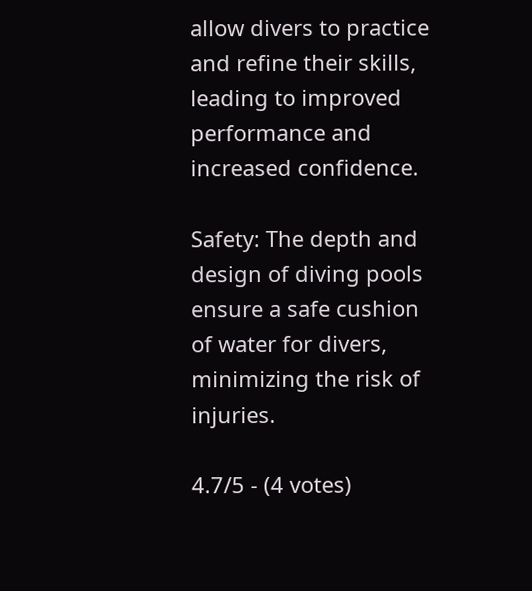allow divers to practice and refine their skills, leading to improved performance and increased confidence.

Safety: The depth and design of diving pools ensure a safe cushion of water for divers, minimizing the risk of injuries.

4.7/5 - (4 votes)